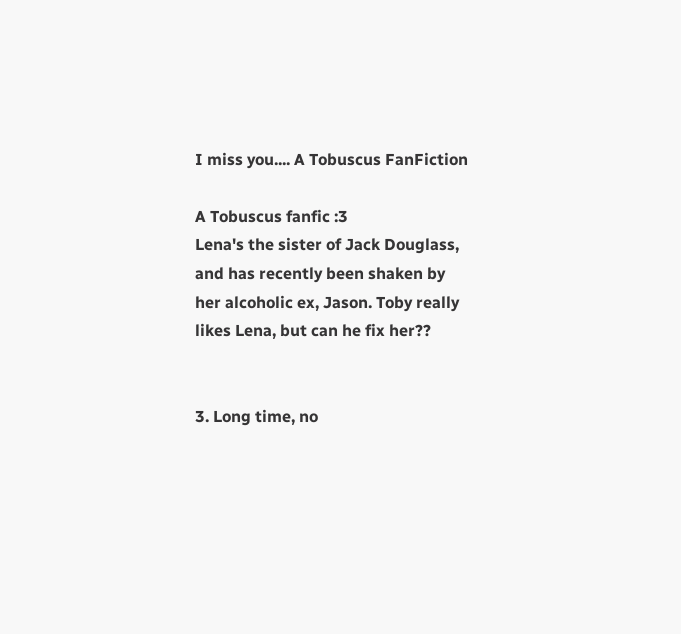I miss you.... A Tobuscus FanFiction

A Tobuscus fanfic :3
Lena's the sister of Jack Douglass, and has recently been shaken by her alcoholic ex, Jason. Toby really likes Lena, but can he fix her??


3. Long time, no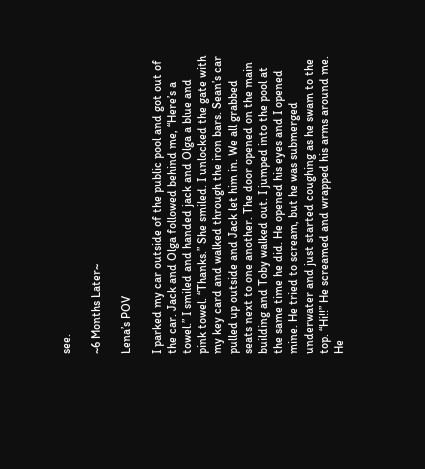see.

~6 Months Later~

Lena’s POV

I parked my car outside of the public pool and got out of the car. Jack and Olga followed behind me, “Here’s a towel.” I smiled and handed jack and Olga a blue and pink towel. “Thanks.” She smiled. I unlocked the gate with my key card and walked through the iron bars. Sean’s car pulled up outside and Jack let him in. We all grabbed seats next to one another. The door opened on the main building and Toby walked out. I jumped into the pool at the same time he did. He opened his eyes and I opened mine. He tried to scream, but he was submerged underwater and just started coughing as he swam to the top. “Hi!!” He screamed and wrapped his arms around me. He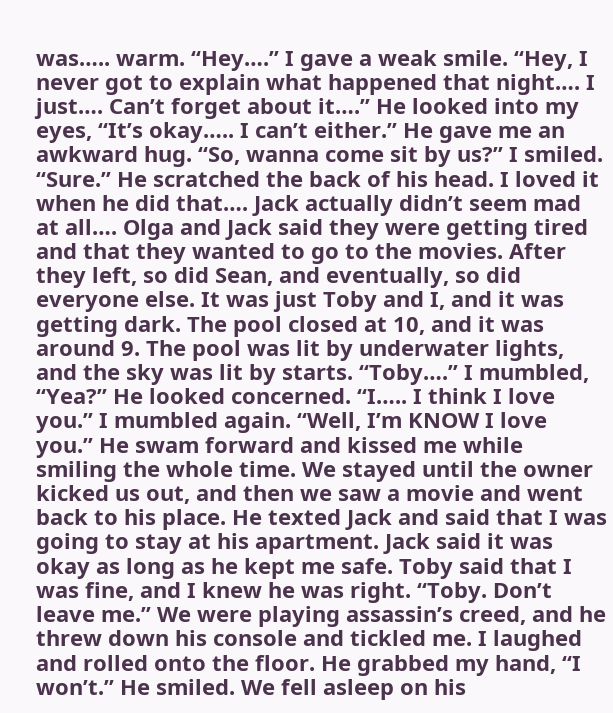was….. warm. “Hey….” I gave a weak smile. “Hey, I never got to explain what happened that night…. I just…. Can’t forget about it….” He looked into my eyes, “It’s okay….. I can’t either.” He gave me an awkward hug. “So, wanna come sit by us?” I smiled. “Sure.” He scratched the back of his head. I loved it when he did that…. Jack actually didn’t seem mad at all…. Olga and Jack said they were getting tired and that they wanted to go to the movies. After they left, so did Sean, and eventually, so did everyone else. It was just Toby and I, and it was getting dark. The pool closed at 10, and it was around 9. The pool was lit by underwater lights, and the sky was lit by starts. “Toby….” I mumbled, “Yea?” He looked concerned. “I….. I think I love you.” I mumbled again. “Well, I’m KNOW I love you.” He swam forward and kissed me while smiling the whole time. We stayed until the owner kicked us out, and then we saw a movie and went back to his place. He texted Jack and said that I was going to stay at his apartment. Jack said it was okay as long as he kept me safe. Toby said that I was fine, and I knew he was right. “Toby. Don’t leave me.” We were playing assassin’s creed, and he threw down his console and tickled me. I laughed and rolled onto the floor. He grabbed my hand, “I won’t.” He smiled. We fell asleep on his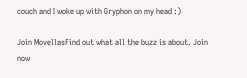couch and I woke up with Gryphon on my head :)

Join MovellasFind out what all the buzz is about. Join now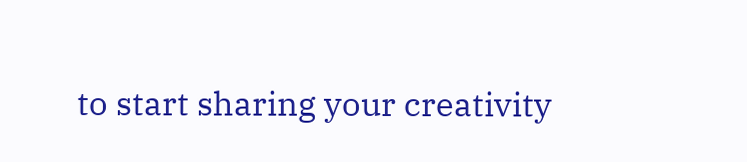to start sharing your creativity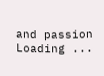and passion
Loading ...